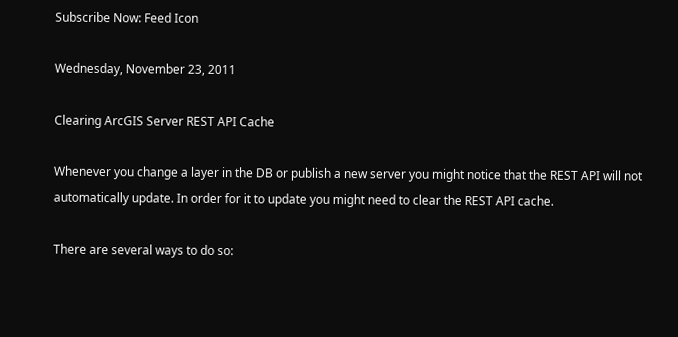Subscribe Now: Feed Icon

Wednesday, November 23, 2011

Clearing ArcGIS Server REST API Cache

Whenever you change a layer in the DB or publish a new server you might notice that the REST API will not automatically update. In order for it to update you might need to clear the REST API cache.

There are several ways to do so: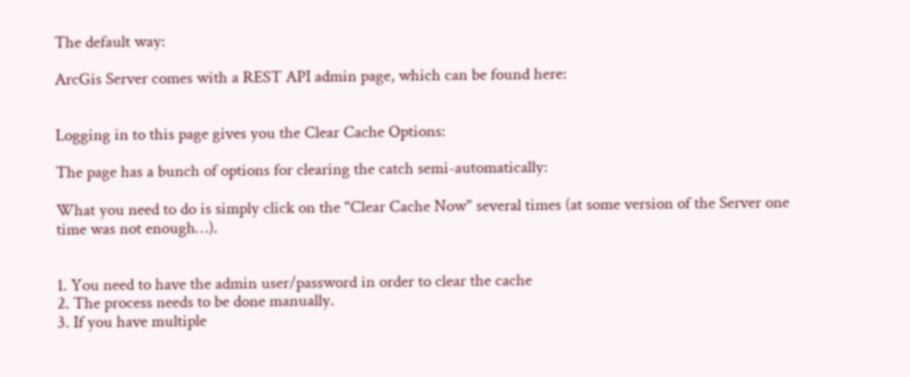The default way:

ArcGis Server comes with a REST API admin page, which can be found here:


Logging in to this page gives you the Clear Cache Options:

The page has a bunch of options for clearing the catch semi-automatically:

What you need to do is simply click on the "Clear Cache Now" several times (at some version of the Server one time was not enough…).


1. You need to have the admin user/password in order to clear the cache
2. The process needs to be done manually.
3. If you have multiple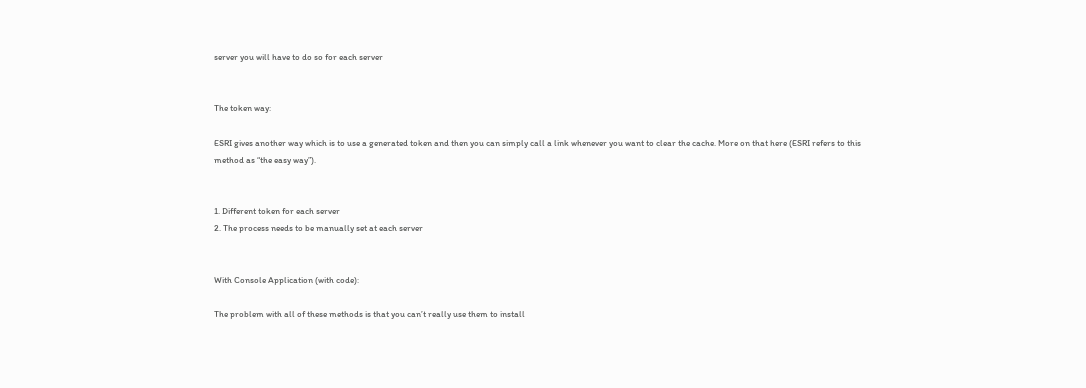server you will have to do so for each server


The token way:

ESRI gives another way which is to use a generated token and then you can simply call a link whenever you want to clear the cache. More on that here (ESRI refers to this method as “the easy way”).


1. Different token for each server
2. The process needs to be manually set at each server


With Console Application (with code):

The problem with all of these methods is that you can’t really use them to install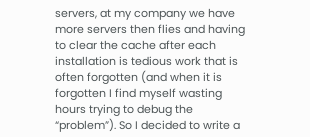servers, at my company we have more servers then flies and having to clear the cache after each installation is tedious work that is often forgotten (and when it is forgotten I find myself wasting hours trying to debug the “problem”). So I decided to write a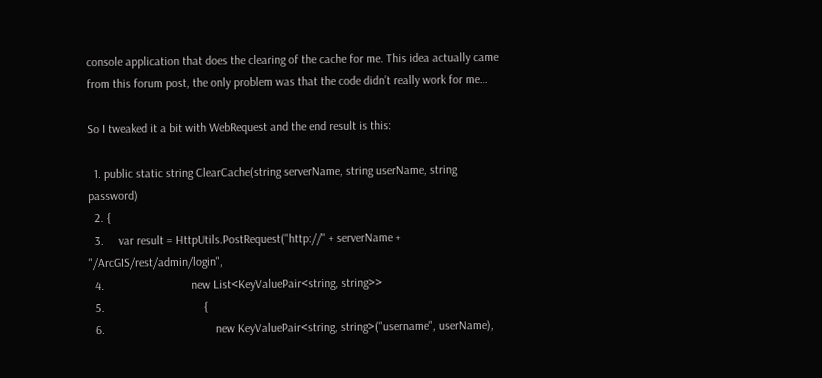console application that does the clearing of the cache for me. This idea actually came from this forum post, the only problem was that the code didn’t really work for me…

So I tweaked it a bit with WebRequest and the end result is this:

  1. public static string ClearCache(string serverName, string userName, string password)
  2. {
  3.     var result = HttpUtils.PostRequest("http://" + serverName + "/ArcGIS/rest/admin/login",
  4.                             new List<KeyValuePair<string, string>>
  5.                                 {
  6.                                     new KeyValuePair<string, string>("username", userName),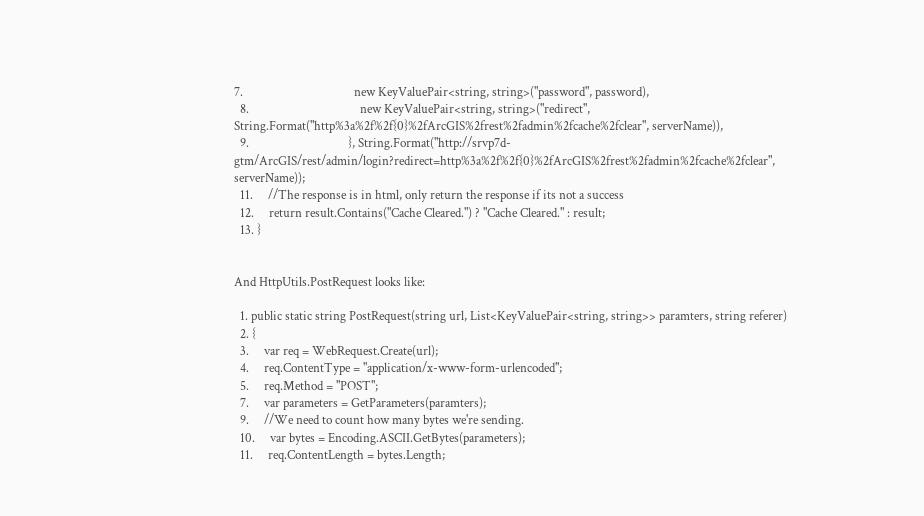7.                                     new KeyValuePair<string, string>("password", password),
  8.                                     new KeyValuePair<string, string>("redirect", String.Format("http%3a%2f%2f{0}%2fArcGIS%2frest%2fadmin%2fcache%2fclear", serverName)),
  9.                                 }, String.Format("http://srvp7d-gtm/ArcGIS/rest/admin/login?redirect=http%3a%2f%2f{0}%2fArcGIS%2frest%2fadmin%2fcache%2fclear", serverName));
  11.     //The response is in html, only return the response if its not a success
  12.     return result.Contains("Cache Cleared.") ? "Cache Cleared." : result;
  13. }


And HttpUtils.PostRequest looks like:

  1. public static string PostRequest(string url, List<KeyValuePair<string, string>> paramters, string referer)
  2. {
  3.     var req = WebRequest.Create(url);
  4.     req.ContentType = "application/x-www-form-urlencoded";
  5.     req.Method = "POST";
  7.     var parameters = GetParameters(paramters);
  9.     //We need to count how many bytes we're sending.
  10.     var bytes = Encoding.ASCII.GetBytes(parameters);
  11.     req.ContentLength = bytes.Length;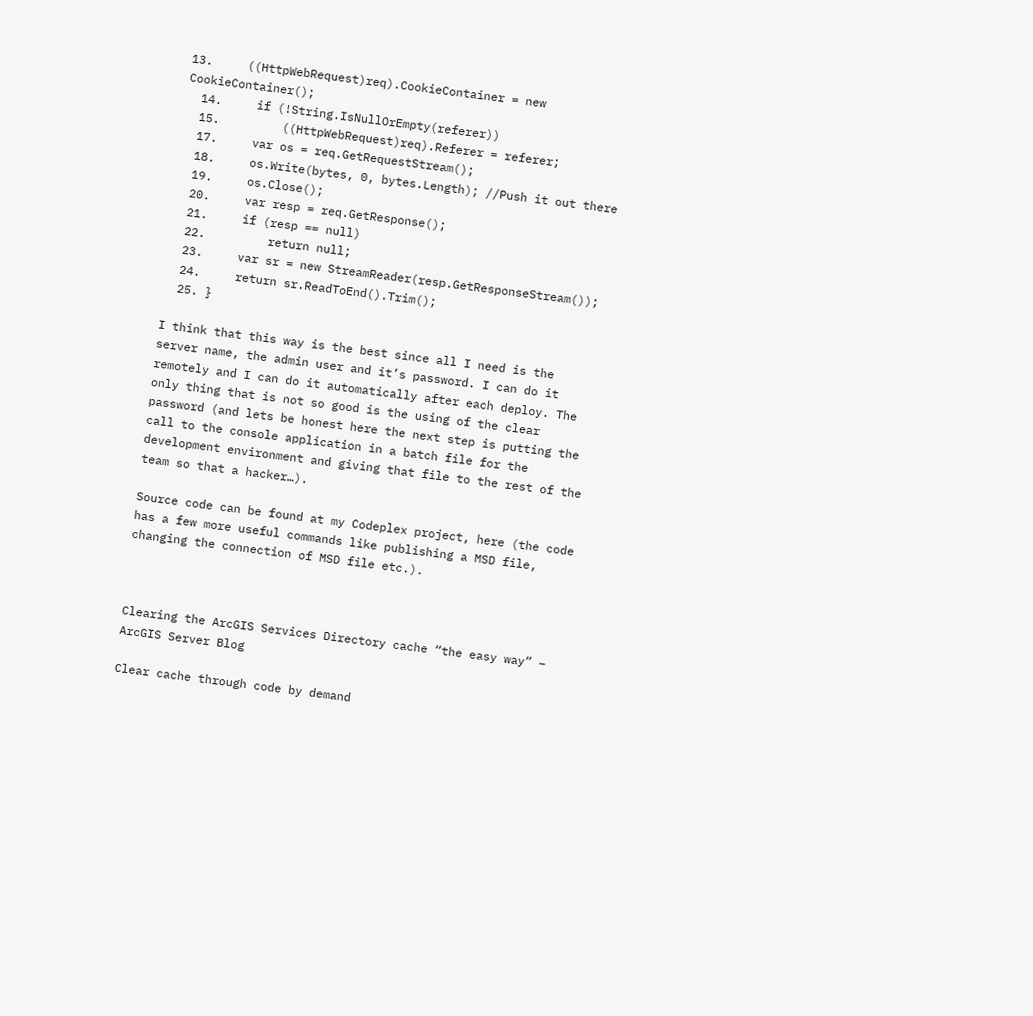13.     ((HttpWebRequest)req).CookieContainer = new CookieContainer();
  14.     if (!String.IsNullOrEmpty(referer))
  15.         ((HttpWebRequest)req).Referer = referer;
  17.     var os = req.GetRequestStream();
  18.     os.Write(bytes, 0, bytes.Length); //Push it out there
  19.     os.Close();
  20.     var resp = req.GetResponse();
  21.     if (resp == null)
  22.         return null;
  23.     var sr = new StreamReader(resp.GetResponseStream());
  24.     return sr.ReadToEnd().Trim();
  25. }

I think that this way is the best since all I need is the server name, the admin user and it’s password. I can do it remotely and I can do it automatically after each deploy. The only thing that is not so good is the using of the clear password (and lets be honest here the next step is putting the call to the console application in a batch file for the development environment and giving that file to the rest of the team so that a hacker…).

Source code can be found at my Codeplex project, here (the code has a few more useful commands like publishing a MSD file, changing the connection of MSD file etc.).



Clearing the ArcGIS Services Directory cache “the easy way” – ArcGIS Server Blog

Clear cache through code by demand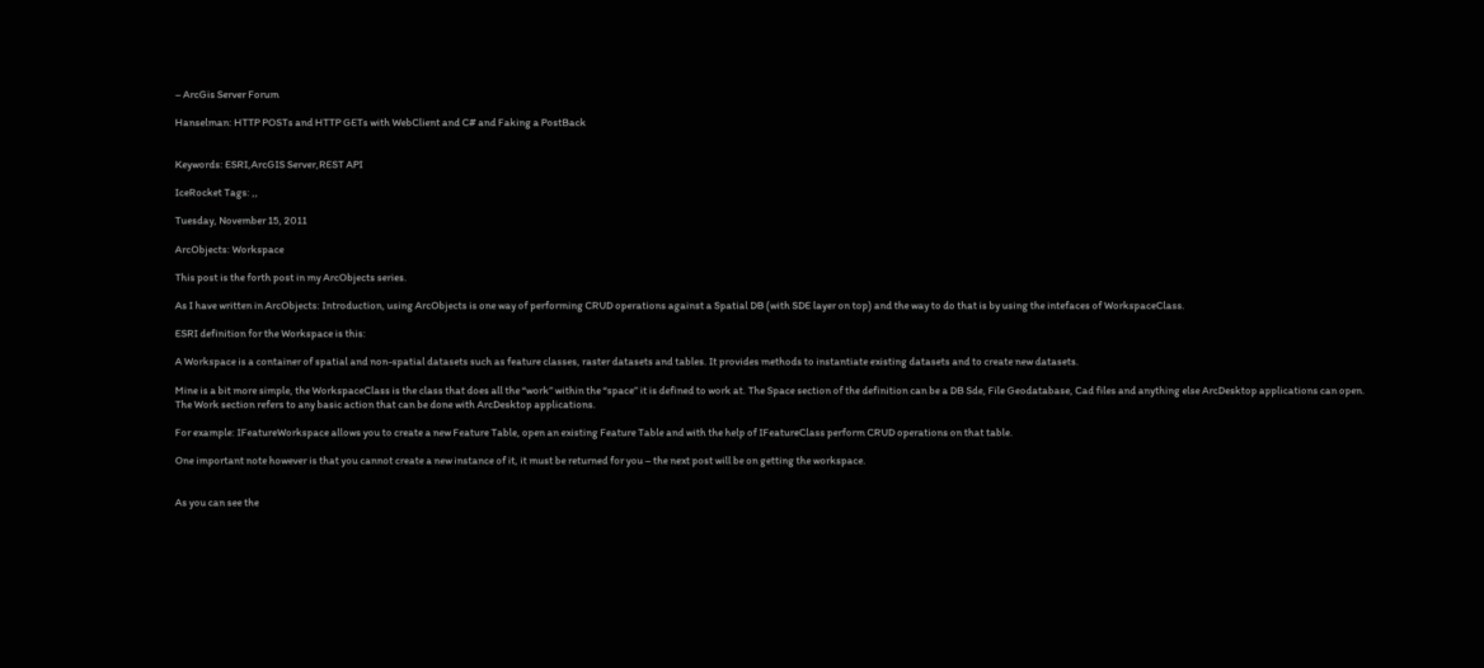– ArcGis Server Forum

Hanselman: HTTP POSTs and HTTP GETs with WebClient and C# and Faking a PostBack


Keywords: ESRI,ArcGIS Server,REST API

IceRocket Tags: ,,

Tuesday, November 15, 2011

ArcObjects: Workspace

This post is the forth post in my ArcObjects series.

As I have written in ArcObjects: Introduction, using ArcObjects is one way of performing CRUD operations against a Spatial DB (with SDE layer on top) and the way to do that is by using the intefaces of WorkspaceClass.

ESRI definition for the Workspace is this:

A Workspace is a container of spatial and non-spatial datasets such as feature classes, raster datasets and tables. It provides methods to instantiate existing datasets and to create new datasets.

Mine is a bit more simple, the WorkspaceClass is the class that does all the “work” within the “space” it is defined to work at. The Space section of the definition can be a DB Sde, File Geodatabase, Cad files and anything else ArcDesktop applications can open. The Work section refers to any basic action that can be done with ArcDesktop applications.

For example: IFeatureWorkspace allows you to create a new Feature Table, open an existing Feature Table and with the help of IFeatureClass perform CRUD operations on that table.

One important note however is that you cannot create a new instance of it, it must be returned for you – the next post will be on getting the workspace.


As you can see the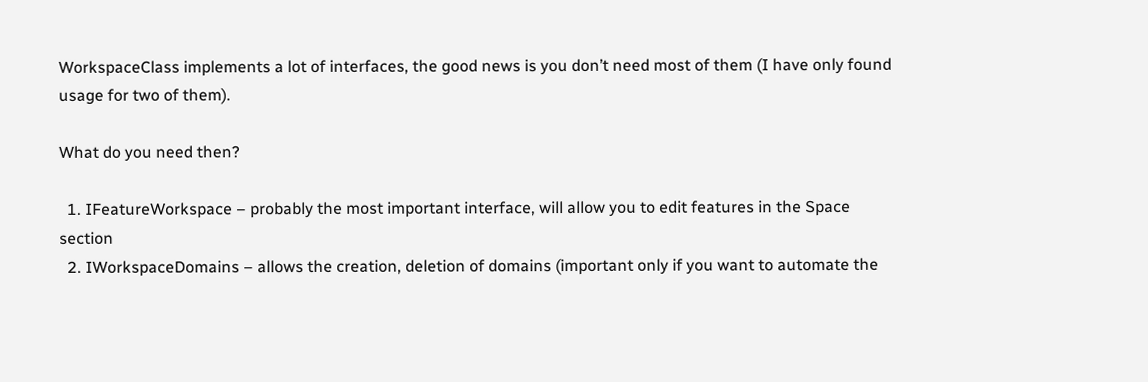WorkspaceClass implements a lot of interfaces, the good news is you don’t need most of them (I have only found usage for two of them).

What do you need then?

  1. IFeatureWorkspace – probably the most important interface, will allow you to edit features in the Space section
  2. IWorkspaceDomains – allows the creation, deletion of domains (important only if you want to automate the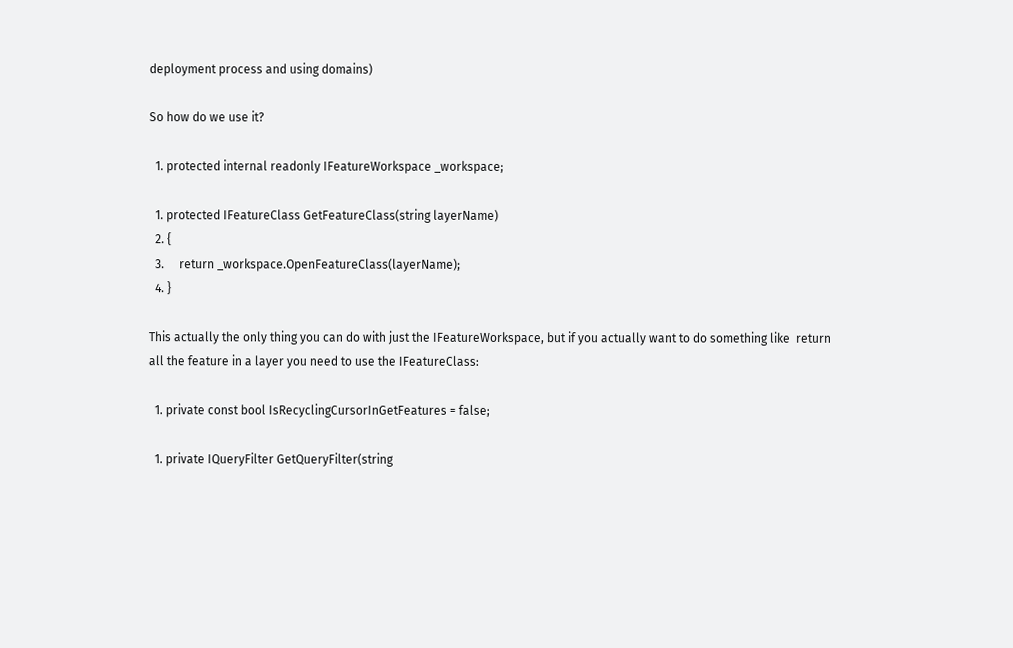deployment process and using domains)

So how do we use it?

  1. protected internal readonly IFeatureWorkspace _workspace;

  1. protected IFeatureClass GetFeatureClass(string layerName)
  2. {
  3.     return _workspace.OpenFeatureClass(layerName);
  4. }

This actually the only thing you can do with just the IFeatureWorkspace, but if you actually want to do something like  return all the feature in a layer you need to use the IFeatureClass:

  1. private const bool IsRecyclingCursorInGetFeatures = false;

  1. private IQueryFilter GetQueryFilter(string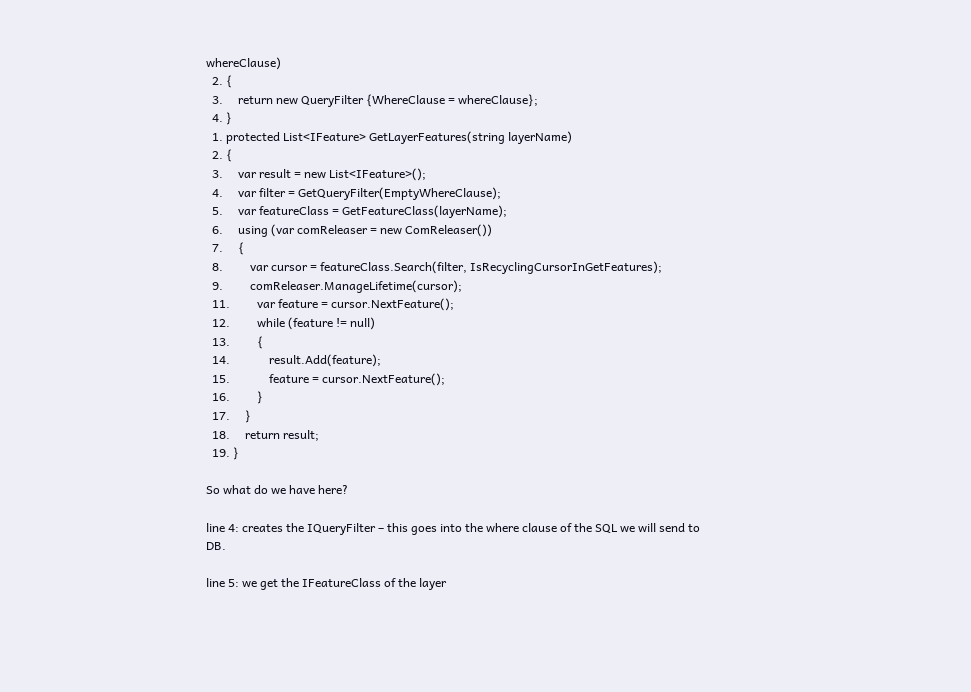whereClause)
  2. {
  3.     return new QueryFilter {WhereClause = whereClause};
  4. }
  1. protected List<IFeature> GetLayerFeatures(string layerName)
  2. {
  3.     var result = new List<IFeature>();
  4.     var filter = GetQueryFilter(EmptyWhereClause);
  5.     var featureClass = GetFeatureClass(layerName);
  6.     using (var comReleaser = new ComReleaser())
  7.     {
  8.         var cursor = featureClass.Search(filter, IsRecyclingCursorInGetFeatures);
  9.         comReleaser.ManageLifetime(cursor);
  11.         var feature = cursor.NextFeature();
  12.         while (feature != null)
  13.         {
  14.             result.Add(feature);
  15.             feature = cursor.NextFeature();
  16.         }
  17.     }
  18.     return result;
  19. }

So what do we have here?

line 4: creates the IQueryFilter – this goes into the where clause of the SQL we will send to DB.

line 5: we get the IFeatureClass of the layer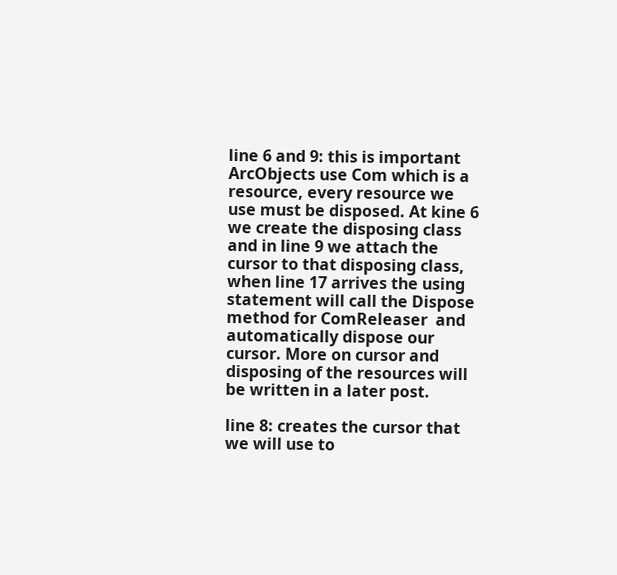line 6 and 9: this is important ArcObjects use Com which is a resource, every resource we use must be disposed. At kine 6 we create the disposing class and in line 9 we attach the cursor to that disposing class, when line 17 arrives the using statement will call the Dispose method for ComReleaser  and automatically dispose our cursor. More on cursor and disposing of the resources will be written in a later post.

line 8: creates the cursor that we will use to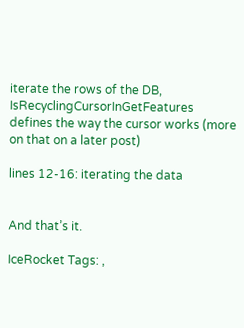iterate the rows of the DB, IsRecyclingCursorInGetFeatures defines the way the cursor works (more on that on a later post)

lines 12-16: iterating the data


And that’s it.

IceRocket Tags: ,